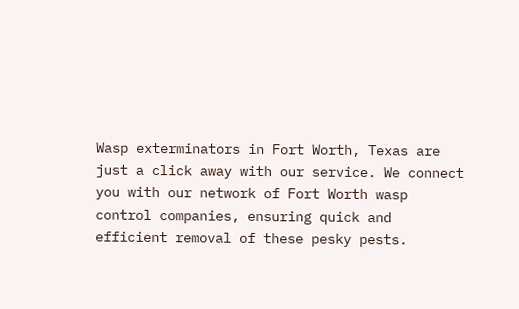Wasp exterminators in Fort Worth, Texas are just a click away with our service. We connect you with our network of Fort Worth wasp control companies, ensuring quick and efficient removal of these pesky pests.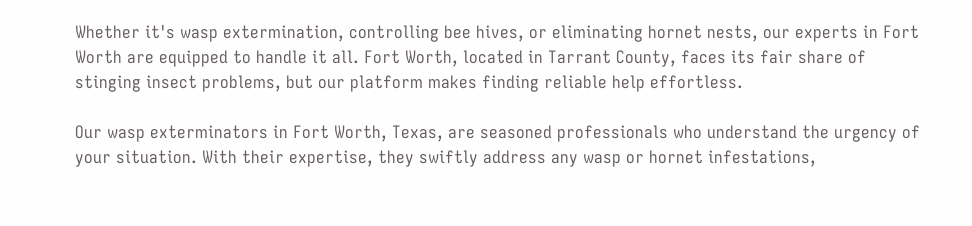Whether it's wasp extermination, controlling bee hives, or eliminating hornet nests, our experts in Fort Worth are equipped to handle it all. Fort Worth, located in Tarrant County, faces its fair share of stinging insect problems, but our platform makes finding reliable help effortless.

Our wasp exterminators in Fort Worth, Texas, are seasoned professionals who understand the urgency of your situation. With their expertise, they swiftly address any wasp or hornet infestations,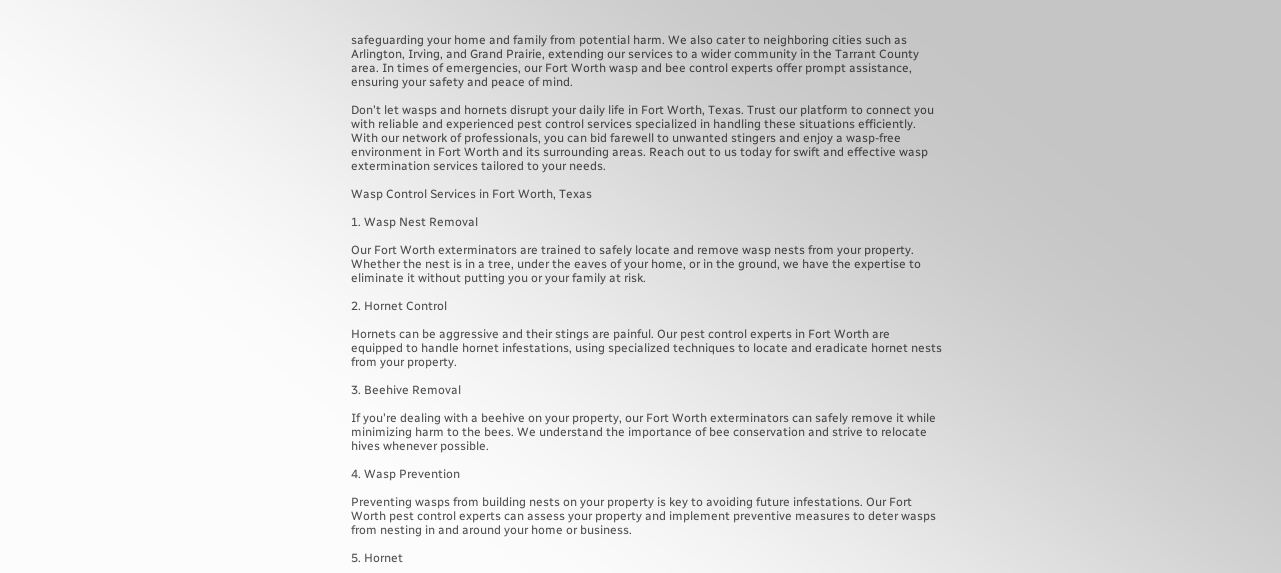safeguarding your home and family from potential harm. We also cater to neighboring cities such as Arlington, Irving, and Grand Prairie, extending our services to a wider community in the Tarrant County area. In times of emergencies, our Fort Worth wasp and bee control experts offer prompt assistance, ensuring your safety and peace of mind.

Don't let wasps and hornets disrupt your daily life in Fort Worth, Texas. Trust our platform to connect you with reliable and experienced pest control services specialized in handling these situations efficiently. With our network of professionals, you can bid farewell to unwanted stingers and enjoy a wasp-free environment in Fort Worth and its surrounding areas. Reach out to us today for swift and effective wasp extermination services tailored to your needs.

Wasp Control Services in Fort Worth, Texas

1. Wasp Nest Removal

Our Fort Worth exterminators are trained to safely locate and remove wasp nests from your property. Whether the nest is in a tree, under the eaves of your home, or in the ground, we have the expertise to eliminate it without putting you or your family at risk.

2. Hornet Control

Hornets can be aggressive and their stings are painful. Our pest control experts in Fort Worth are equipped to handle hornet infestations, using specialized techniques to locate and eradicate hornet nests from your property.

3. Beehive Removal

If you're dealing with a beehive on your property, our Fort Worth exterminators can safely remove it while minimizing harm to the bees. We understand the importance of bee conservation and strive to relocate hives whenever possible.

4. Wasp Prevention

Preventing wasps from building nests on your property is key to avoiding future infestations. Our Fort Worth pest control experts can assess your property and implement preventive measures to deter wasps from nesting in and around your home or business.

5. Hornet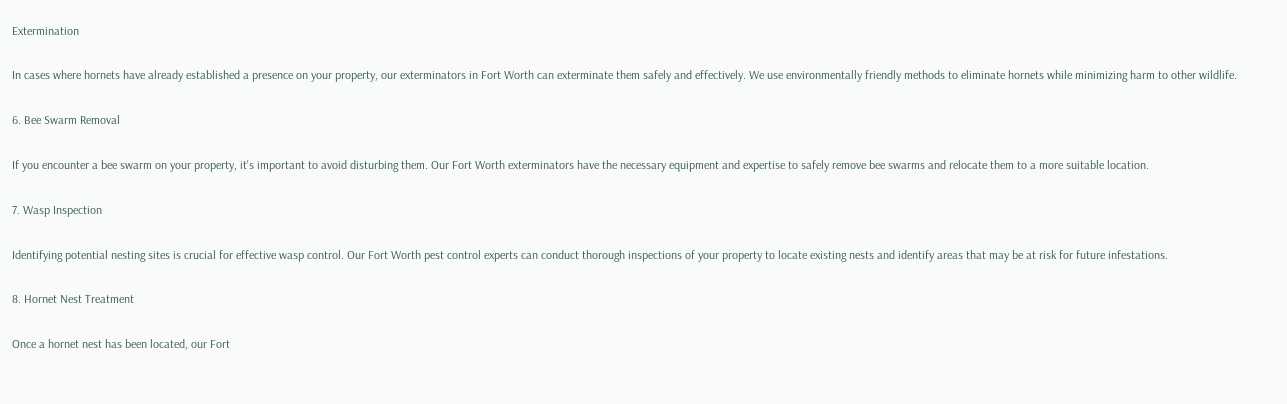Extermination

In cases where hornets have already established a presence on your property, our exterminators in Fort Worth can exterminate them safely and effectively. We use environmentally friendly methods to eliminate hornets while minimizing harm to other wildlife.

6. Bee Swarm Removal

If you encounter a bee swarm on your property, it's important to avoid disturbing them. Our Fort Worth exterminators have the necessary equipment and expertise to safely remove bee swarms and relocate them to a more suitable location.

7. Wasp Inspection

Identifying potential nesting sites is crucial for effective wasp control. Our Fort Worth pest control experts can conduct thorough inspections of your property to locate existing nests and identify areas that may be at risk for future infestations.

8. Hornet Nest Treatment

Once a hornet nest has been located, our Fort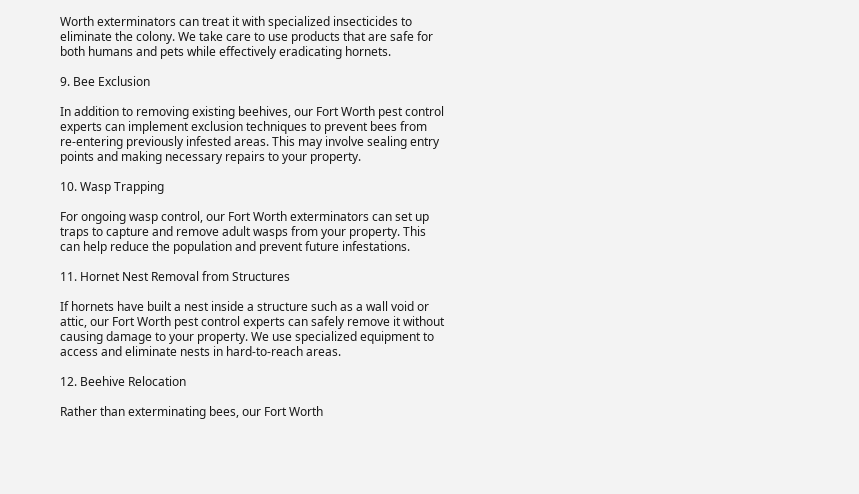Worth exterminators can treat it with specialized insecticides to eliminate the colony. We take care to use products that are safe for both humans and pets while effectively eradicating hornets.

9. Bee Exclusion

In addition to removing existing beehives, our Fort Worth pest control experts can implement exclusion techniques to prevent bees from re-entering previously infested areas. This may involve sealing entry points and making necessary repairs to your property.

10. Wasp Trapping

For ongoing wasp control, our Fort Worth exterminators can set up traps to capture and remove adult wasps from your property. This can help reduce the population and prevent future infestations.

11. Hornet Nest Removal from Structures

If hornets have built a nest inside a structure such as a wall void or attic, our Fort Worth pest control experts can safely remove it without causing damage to your property. We use specialized equipment to access and eliminate nests in hard-to-reach areas.

12. Beehive Relocation

Rather than exterminating bees, our Fort Worth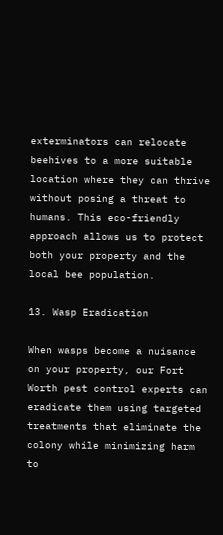exterminators can relocate beehives to a more suitable location where they can thrive without posing a threat to humans. This eco-friendly approach allows us to protect both your property and the local bee population.

13. Wasp Eradication

When wasps become a nuisance on your property, our Fort Worth pest control experts can eradicate them using targeted treatments that eliminate the colony while minimizing harm to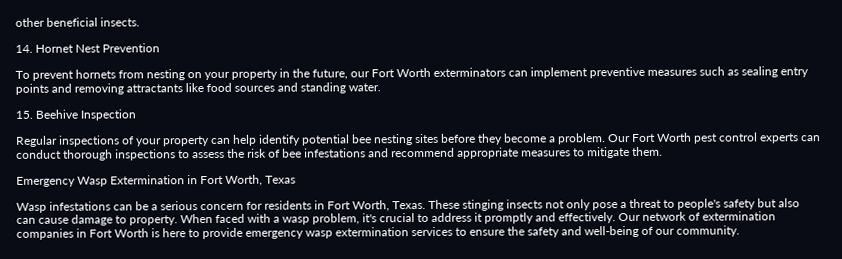other beneficial insects.

14. Hornet Nest Prevention

To prevent hornets from nesting on your property in the future, our Fort Worth exterminators can implement preventive measures such as sealing entry points and removing attractants like food sources and standing water.

15. Beehive Inspection

Regular inspections of your property can help identify potential bee nesting sites before they become a problem. Our Fort Worth pest control experts can conduct thorough inspections to assess the risk of bee infestations and recommend appropriate measures to mitigate them.

Emergency Wasp Extermination in Fort Worth, Texas

Wasp infestations can be a serious concern for residents in Fort Worth, Texas. These stinging insects not only pose a threat to people's safety but also can cause damage to property. When faced with a wasp problem, it's crucial to address it promptly and effectively. Our network of extermination companies in Fort Worth is here to provide emergency wasp extermination services to ensure the safety and well-being of our community.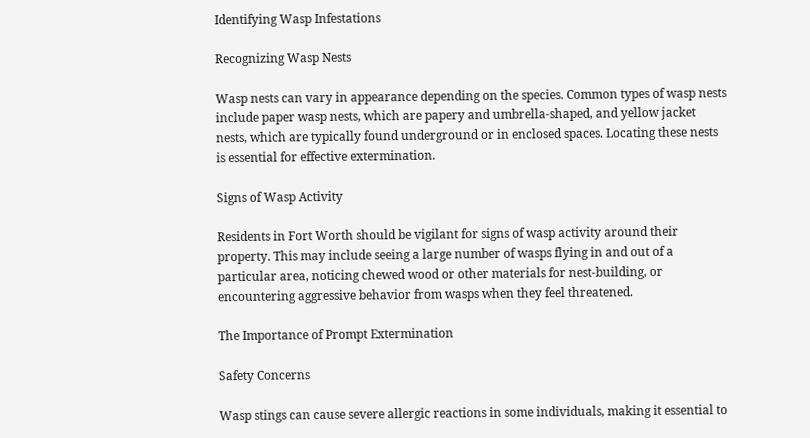Identifying Wasp Infestations

Recognizing Wasp Nests

Wasp nests can vary in appearance depending on the species. Common types of wasp nests include paper wasp nests, which are papery and umbrella-shaped, and yellow jacket nests, which are typically found underground or in enclosed spaces. Locating these nests is essential for effective extermination.

Signs of Wasp Activity

Residents in Fort Worth should be vigilant for signs of wasp activity around their property. This may include seeing a large number of wasps flying in and out of a particular area, noticing chewed wood or other materials for nest-building, or encountering aggressive behavior from wasps when they feel threatened.

The Importance of Prompt Extermination

Safety Concerns

Wasp stings can cause severe allergic reactions in some individuals, making it essential to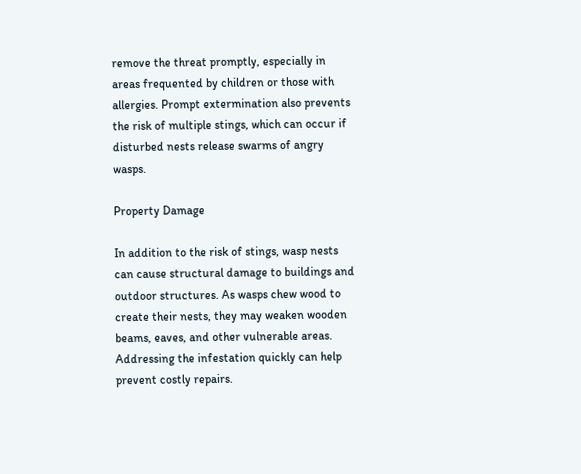remove the threat promptly, especially in areas frequented by children or those with allergies. Prompt extermination also prevents the risk of multiple stings, which can occur if disturbed nests release swarms of angry wasps.

Property Damage

In addition to the risk of stings, wasp nests can cause structural damage to buildings and outdoor structures. As wasps chew wood to create their nests, they may weaken wooden beams, eaves, and other vulnerable areas. Addressing the infestation quickly can help prevent costly repairs.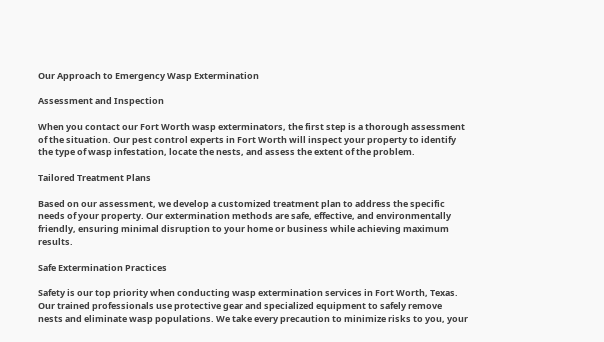Our Approach to Emergency Wasp Extermination

Assessment and Inspection

When you contact our Fort Worth wasp exterminators, the first step is a thorough assessment of the situation. Our pest control experts in Fort Worth will inspect your property to identify the type of wasp infestation, locate the nests, and assess the extent of the problem.

Tailored Treatment Plans

Based on our assessment, we develop a customized treatment plan to address the specific needs of your property. Our extermination methods are safe, effective, and environmentally friendly, ensuring minimal disruption to your home or business while achieving maximum results.

Safe Extermination Practices

Safety is our top priority when conducting wasp extermination services in Fort Worth, Texas. Our trained professionals use protective gear and specialized equipment to safely remove nests and eliminate wasp populations. We take every precaution to minimize risks to you, your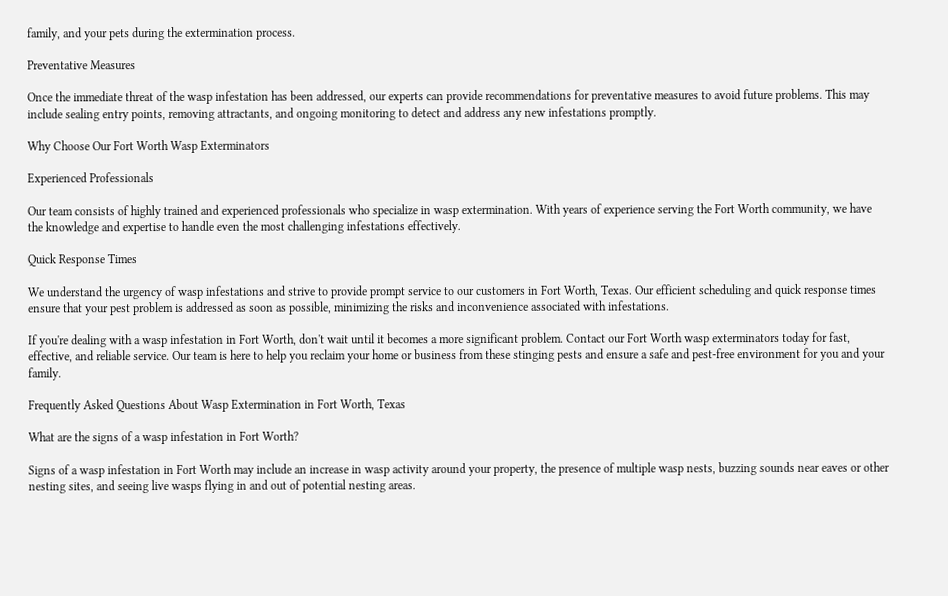family, and your pets during the extermination process.

Preventative Measures

Once the immediate threat of the wasp infestation has been addressed, our experts can provide recommendations for preventative measures to avoid future problems. This may include sealing entry points, removing attractants, and ongoing monitoring to detect and address any new infestations promptly.

Why Choose Our Fort Worth Wasp Exterminators

Experienced Professionals

Our team consists of highly trained and experienced professionals who specialize in wasp extermination. With years of experience serving the Fort Worth community, we have the knowledge and expertise to handle even the most challenging infestations effectively.

Quick Response Times

We understand the urgency of wasp infestations and strive to provide prompt service to our customers in Fort Worth, Texas. Our efficient scheduling and quick response times ensure that your pest problem is addressed as soon as possible, minimizing the risks and inconvenience associated with infestations.

If you're dealing with a wasp infestation in Fort Worth, don't wait until it becomes a more significant problem. Contact our Fort Worth wasp exterminators today for fast, effective, and reliable service. Our team is here to help you reclaim your home or business from these stinging pests and ensure a safe and pest-free environment for you and your family.

Frequently Asked Questions About Wasp Extermination in Fort Worth, Texas

What are the signs of a wasp infestation in Fort Worth?

Signs of a wasp infestation in Fort Worth may include an increase in wasp activity around your property, the presence of multiple wasp nests, buzzing sounds near eaves or other nesting sites, and seeing live wasps flying in and out of potential nesting areas.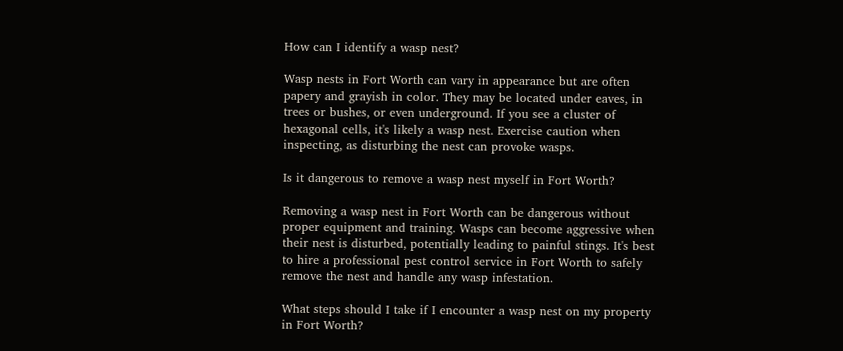How can I identify a wasp nest?

Wasp nests in Fort Worth can vary in appearance but are often papery and grayish in color. They may be located under eaves, in trees or bushes, or even underground. If you see a cluster of hexagonal cells, it's likely a wasp nest. Exercise caution when inspecting, as disturbing the nest can provoke wasps.

Is it dangerous to remove a wasp nest myself in Fort Worth?

Removing a wasp nest in Fort Worth can be dangerous without proper equipment and training. Wasps can become aggressive when their nest is disturbed, potentially leading to painful stings. It's best to hire a professional pest control service in Fort Worth to safely remove the nest and handle any wasp infestation.

What steps should I take if I encounter a wasp nest on my property in Fort Worth?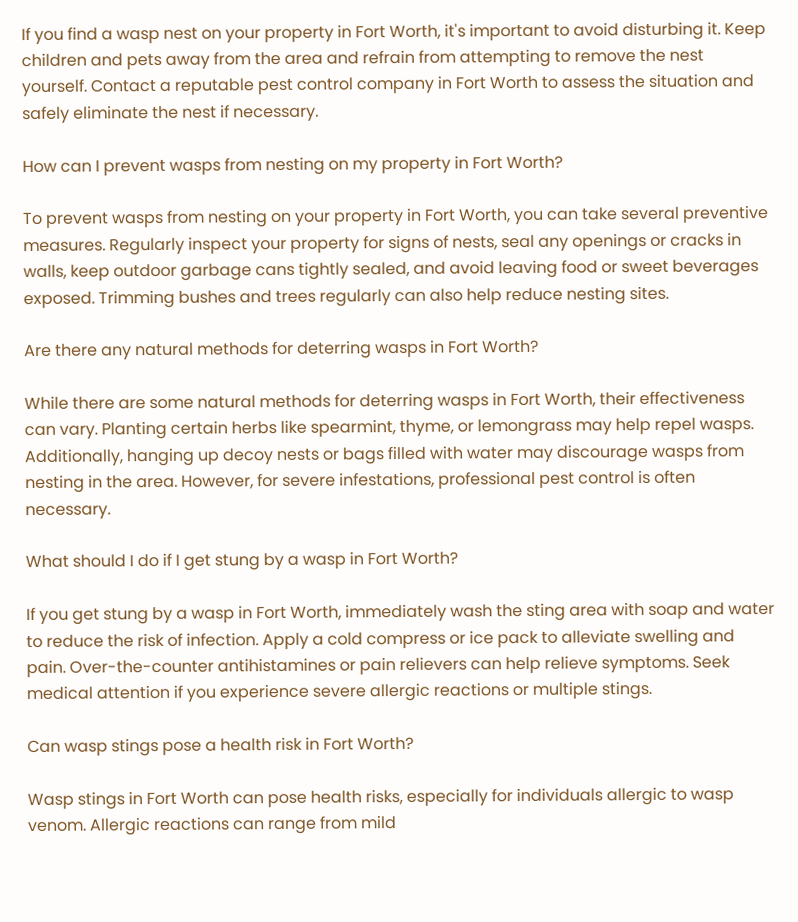If you find a wasp nest on your property in Fort Worth, it's important to avoid disturbing it. Keep children and pets away from the area and refrain from attempting to remove the nest yourself. Contact a reputable pest control company in Fort Worth to assess the situation and safely eliminate the nest if necessary.

How can I prevent wasps from nesting on my property in Fort Worth?

To prevent wasps from nesting on your property in Fort Worth, you can take several preventive measures. Regularly inspect your property for signs of nests, seal any openings or cracks in walls, keep outdoor garbage cans tightly sealed, and avoid leaving food or sweet beverages exposed. Trimming bushes and trees regularly can also help reduce nesting sites.

Are there any natural methods for deterring wasps in Fort Worth?

While there are some natural methods for deterring wasps in Fort Worth, their effectiveness can vary. Planting certain herbs like spearmint, thyme, or lemongrass may help repel wasps. Additionally, hanging up decoy nests or bags filled with water may discourage wasps from nesting in the area. However, for severe infestations, professional pest control is often necessary.

What should I do if I get stung by a wasp in Fort Worth?

If you get stung by a wasp in Fort Worth, immediately wash the sting area with soap and water to reduce the risk of infection. Apply a cold compress or ice pack to alleviate swelling and pain. Over-the-counter antihistamines or pain relievers can help relieve symptoms. Seek medical attention if you experience severe allergic reactions or multiple stings.

Can wasp stings pose a health risk in Fort Worth?

Wasp stings in Fort Worth can pose health risks, especially for individuals allergic to wasp venom. Allergic reactions can range from mild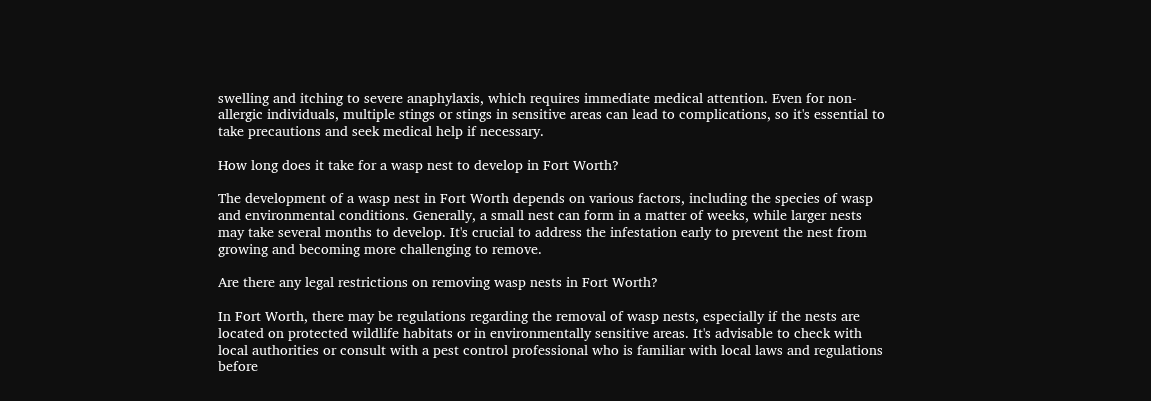swelling and itching to severe anaphylaxis, which requires immediate medical attention. Even for non-allergic individuals, multiple stings or stings in sensitive areas can lead to complications, so it's essential to take precautions and seek medical help if necessary.

How long does it take for a wasp nest to develop in Fort Worth?

The development of a wasp nest in Fort Worth depends on various factors, including the species of wasp and environmental conditions. Generally, a small nest can form in a matter of weeks, while larger nests may take several months to develop. It's crucial to address the infestation early to prevent the nest from growing and becoming more challenging to remove.

Are there any legal restrictions on removing wasp nests in Fort Worth?

In Fort Worth, there may be regulations regarding the removal of wasp nests, especially if the nests are located on protected wildlife habitats or in environmentally sensitive areas. It's advisable to check with local authorities or consult with a pest control professional who is familiar with local laws and regulations before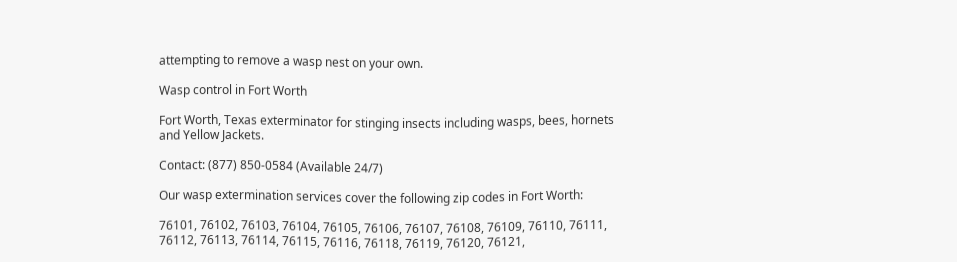attempting to remove a wasp nest on your own.

Wasp control in Fort Worth

Fort Worth, Texas exterminator for stinging insects including wasps, bees, hornets and Yellow Jackets.

Contact: (877) 850-0584 (Available 24/7)

Our wasp extermination services cover the following zip codes in Fort Worth:

76101, 76102, 76103, 76104, 76105, 76106, 76107, 76108, 76109, 76110, 76111, 76112, 76113, 76114, 76115, 76116, 76118, 76119, 76120, 76121,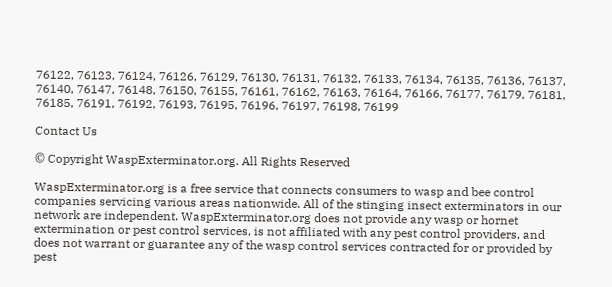76122, 76123, 76124, 76126, 76129, 76130, 76131, 76132, 76133, 76134, 76135, 76136, 76137, 76140, 76147, 76148, 76150, 76155, 76161, 76162, 76163, 76164, 76166, 76177, 76179, 76181, 76185, 76191, 76192, 76193, 76195, 76196, 76197, 76198, 76199

Contact Us

© Copyright WaspExterminator.org. All Rights Reserved

WaspExterminator.org is a free service that connects consumers to wasp and bee control companies servicing various areas nationwide. All of the stinging insect exterminators in our network are independent. WaspExterminator.org does not provide any wasp or hornet extermination or pest control services, is not affiliated with any pest control providers, and does not warrant or guarantee any of the wasp control services contracted for or provided by pest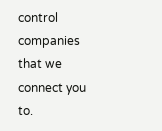control companies that we connect you to.